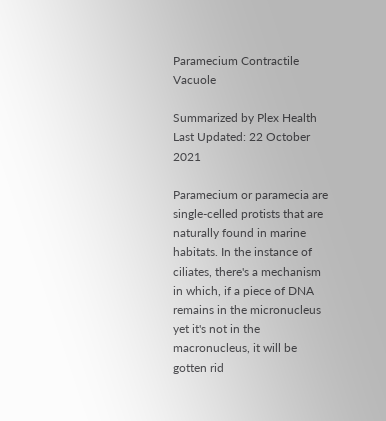Paramecium Contractile Vacuole

Summarized by Plex Health
Last Updated: 22 October 2021

Paramecium or paramecia are single-celled protists that are naturally found in marine habitats. In the instance of ciliates, there's a mechanism in which, if a piece of DNA remains in the micronucleus yet it's not in the macronucleus, it will be gotten rid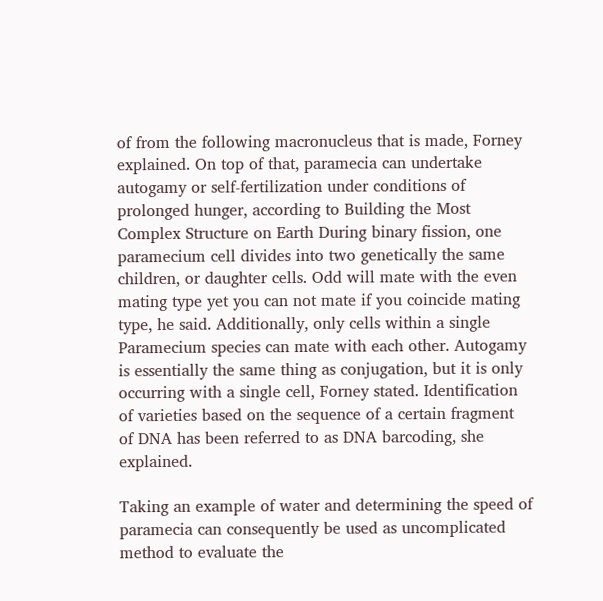of from the following macronucleus that is made, Forney explained. On top of that, paramecia can undertake autogamy or self-fertilization under conditions of prolonged hunger, according to Building the Most Complex Structure on Earth During binary fission, one paramecium cell divides into two genetically the same children, or daughter cells. Odd will mate with the even mating type yet you can not mate if you coincide mating type, he said. Additionally, only cells within a single Paramecium species can mate with each other. Autogamy is essentially the same thing as conjugation, but it is only occurring with a single cell, Forney stated. Identification of varieties based on the sequence of a certain fragment of DNA has been referred to as DNA barcoding, she explained.

Taking an example of water and determining the speed of paramecia can consequently be used as uncomplicated method to evaluate the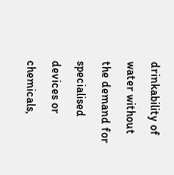drinkability of water without the demand for specialised devices or chemicals,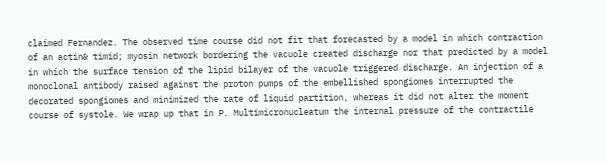claimed Fernandez. The observed time course did not fit that forecasted by a model in which contraction of an actin& timid; myosin network bordering the vacuole created discharge nor that predicted by a model in which the surface tension of the lipid bilayer of the vacuole triggered discharge. An injection of a monoclonal antibody raised against the proton pumps of the embellished spongiomes interrupted the decorated spongiomes and minimized the rate of liquid partition, whereas it did not alter the moment course of systole. We wrap up that in P. Multimicronucleatum the internal pressure of the contractile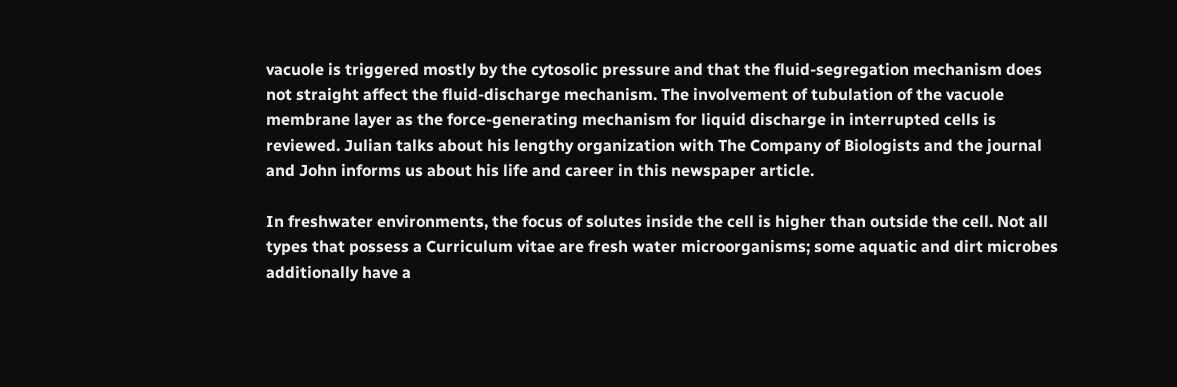vacuole is triggered mostly by the cytosolic pressure and that the fluid-segregation mechanism does not straight affect the fluid-discharge mechanism. The involvement of tubulation of the vacuole membrane layer as the force-generating mechanism for liquid discharge in interrupted cells is reviewed. Julian talks about his lengthy organization with The Company of Biologists and the journal and John informs us about his life and career in this newspaper article.

In freshwater environments, the focus of solutes inside the cell is higher than outside the cell. Not all types that possess a Curriculum vitae are fresh water microorganisms; some aquatic and dirt microbes additionally have a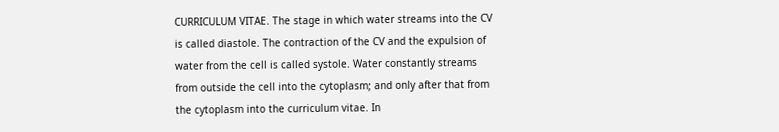CURRICULUM VITAE. The stage in which water streams into the CV is called diastole. The contraction of the CV and the expulsion of water from the cell is called systole. Water constantly streams from outside the cell into the cytoplasm; and only after that from the cytoplasm into the curriculum vitae. In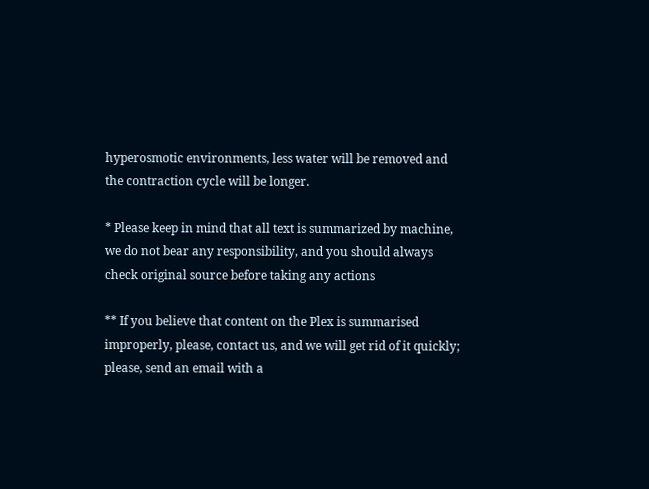hyperosmotic environments, less water will be removed and the contraction cycle will be longer.

* Please keep in mind that all text is summarized by machine, we do not bear any responsibility, and you should always check original source before taking any actions

** If you believe that content on the Plex is summarised improperly, please, contact us, and we will get rid of it quickly; please, send an email with a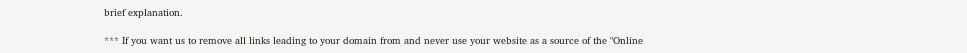brief explanation.

*** If you want us to remove all links leading to your domain from and never use your website as a source of the "Online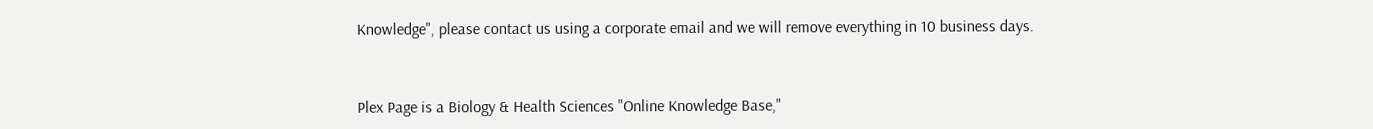Knowledge", please contact us using a corporate email and we will remove everything in 10 business days.


Plex Page is a Biology & Health Sciences "Online Knowledge Base,"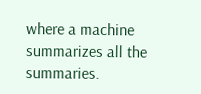where a machine summarizes all the summaries.